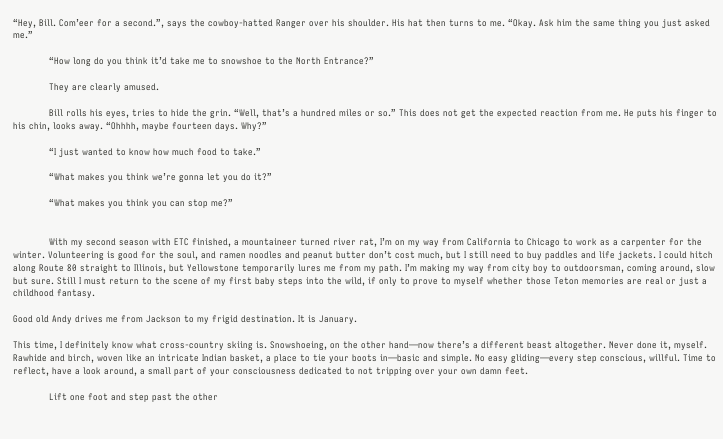“Hey, Bill. Com’eer for a second.”, says the cowboy-hatted Ranger over his shoulder. His hat then turns to me. “Okay. Ask him the same thing you just asked me.”

            “How long do you think it’d take me to snowshoe to the North Entrance?”

            They are clearly amused.

            Bill rolls his eyes, tries to hide the grin. “Well, that’s a hundred miles or so.” This does not get the expected reaction from me. He puts his finger to his chin, looks away. “Ohhhh, maybe fourteen days. Why?”

            “I just wanted to know how much food to take.”

            “What makes you think we’re gonna let you do it?”

            “What makes you think you can stop me?”


            With my second season with ETC finished, a mountaineer turned river rat, I’m on my way from California to Chicago to work as a carpenter for the winter. Volunteering is good for the soul, and ramen noodles and peanut butter don’t cost much, but I still need to buy paddles and life jackets. I could hitch along Route 80 straight to Illinois, but Yellowstone temporarily lures me from my path. I’m making my way from city boy to outdoorsman, coming around, slow but sure. Still I must return to the scene of my first baby steps into the wild, if only to prove to myself whether those Teton memories are real or just a childhood fantasy.

Good old Andy drives me from Jackson to my frigid destination. It is January.

This time, I definitely know what cross-country skiing is. Snowshoeing, on the other hand—now there’s a different beast altogether. Never done it, myself. Rawhide and birch, woven like an intricate Indian basket, a place to tie your boots in—basic and simple. No easy gliding—every step conscious, willful. Time to reflect, have a look around, a small part of your consciousness dedicated to not tripping over your own damn feet.

            Lift one foot and step past the other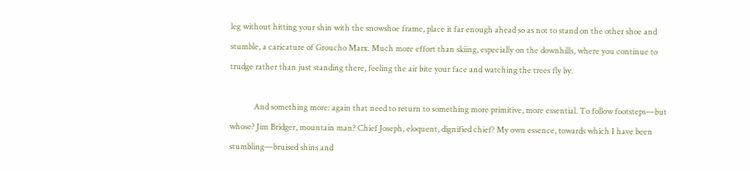leg without hitting your shin with the snowshoe frame, place it far enough ahead so as not to stand on the other shoe and stumble, a caricature of Groucho Marx. Much more effort than skiing, especially on the downhills, where you continue to trudge rather than just standing there, feeling the air bite your face and watching the trees fly by.

            And something more: again that need to return to something more primitive, more essential. To follow footsteps—but whose? Jim Bridger, mountain man? Chief Joseph, eloquent, dignified chief? My own essence, towards which I have been stumbling—bruised shins and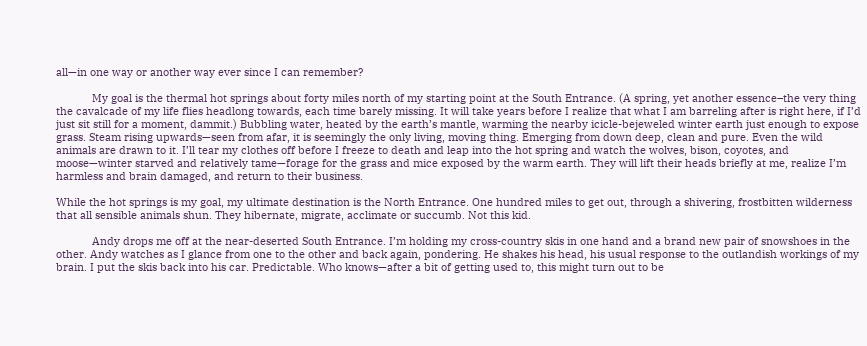all—in one way or another way ever since I can remember?

            My goal is the thermal hot springs about forty miles north of my starting point at the South Entrance. (A spring, yet another essence–the very thing the cavalcade of my life flies headlong towards, each time barely missing. It will take years before I realize that what I am barreling after is right here, if I’d just sit still for a moment, dammit.) Bubbling water, heated by the earth’s mantle, warming the nearby icicle-bejeweled winter earth just enough to expose grass. Steam rising upwards—seen from afar, it is seemingly the only living, moving thing. Emerging from down deep, clean and pure. Even the wild animals are drawn to it. I’ll tear my clothes off before I freeze to death and leap into the hot spring and watch the wolves, bison, coyotes, and moose—winter starved and relatively tame—forage for the grass and mice exposed by the warm earth. They will lift their heads briefly at me, realize I’m harmless and brain damaged, and return to their business.

While the hot springs is my goal, my ultimate destination is the North Entrance. One hundred miles to get out, through a shivering, frostbitten wilderness that all sensible animals shun. They hibernate, migrate, acclimate or succumb. Not this kid.

            Andy drops me off at the near-deserted South Entrance. I’m holding my cross-country skis in one hand and a brand new pair of snowshoes in the other. Andy watches as I glance from one to the other and back again, pondering. He shakes his head, his usual response to the outlandish workings of my brain. I put the skis back into his car. Predictable. Who knows—after a bit of getting used to, this might turn out to be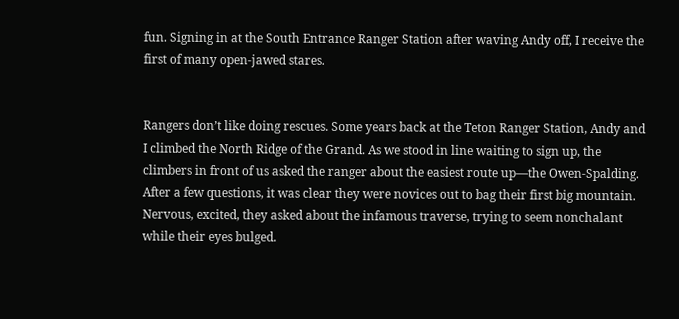fun. Signing in at the South Entrance Ranger Station after waving Andy off, I receive the first of many open-jawed stares.


Rangers don’t like doing rescues. Some years back at the Teton Ranger Station, Andy and I climbed the North Ridge of the Grand. As we stood in line waiting to sign up, the climbers in front of us asked the ranger about the easiest route up—the Owen-Spalding. After a few questions, it was clear they were novices out to bag their first big mountain. Nervous, excited, they asked about the infamous traverse, trying to seem nonchalant while their eyes bulged.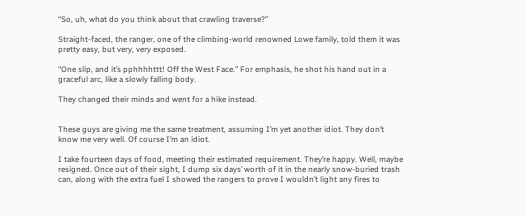“So, uh, what do you think about that crawling traverse?”

Straight-faced, the ranger, one of the climbing-world renowned Lowe family, told them it was pretty easy, but very, very exposed.

“One slip, and it’s pphhhhttt! Off the West Face.” For emphasis, he shot his hand out in a graceful arc, like a slowly falling body.

They changed their minds and went for a hike instead.


These guys are giving me the same treatment, assuming I’m yet another idiot. They don’t know me very well. Of course I’m an idiot.

I take fourteen days of food, meeting their estimated requirement. They’re happy. Well, maybe resigned. Once out of their sight, I dump six days’ worth of it in the nearly snow-buried trash can, along with the extra fuel I showed the rangers to prove I wouldn’t light any fires to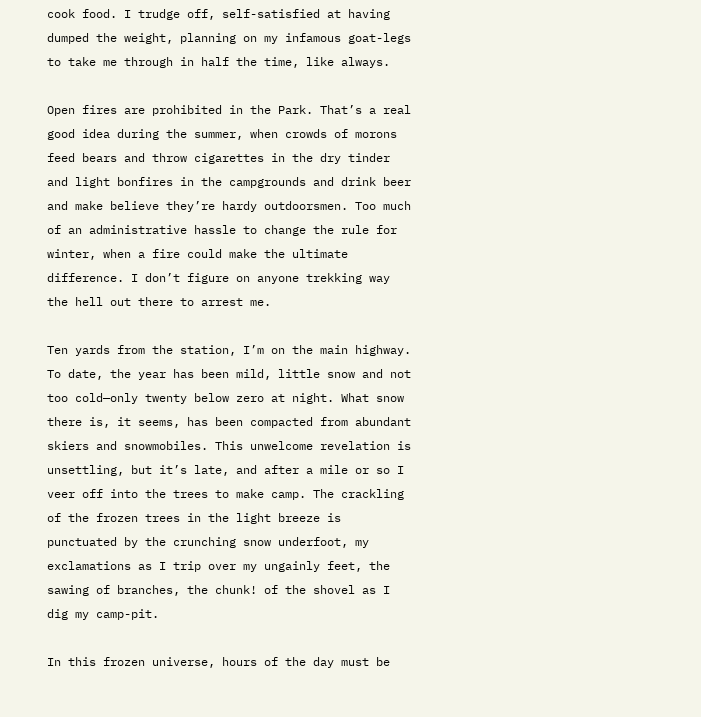cook food. I trudge off, self-satisfied at having dumped the weight, planning on my infamous goat-legs to take me through in half the time, like always.

Open fires are prohibited in the Park. That’s a real good idea during the summer, when crowds of morons feed bears and throw cigarettes in the dry tinder and light bonfires in the campgrounds and drink beer and make believe they’re hardy outdoorsmen. Too much of an administrative hassle to change the rule for winter, when a fire could make the ultimate difference. I don’t figure on anyone trekking way the hell out there to arrest me.

Ten yards from the station, I’m on the main highway. To date, the year has been mild, little snow and not too cold—only twenty below zero at night. What snow there is, it seems, has been compacted from abundant skiers and snowmobiles. This unwelcome revelation is unsettling, but it’s late, and after a mile or so I veer off into the trees to make camp. The crackling of the frozen trees in the light breeze is punctuated by the crunching snow underfoot, my exclamations as I trip over my ungainly feet, the sawing of branches, the chunk! of the shovel as I dig my camp-pit.

In this frozen universe, hours of the day must be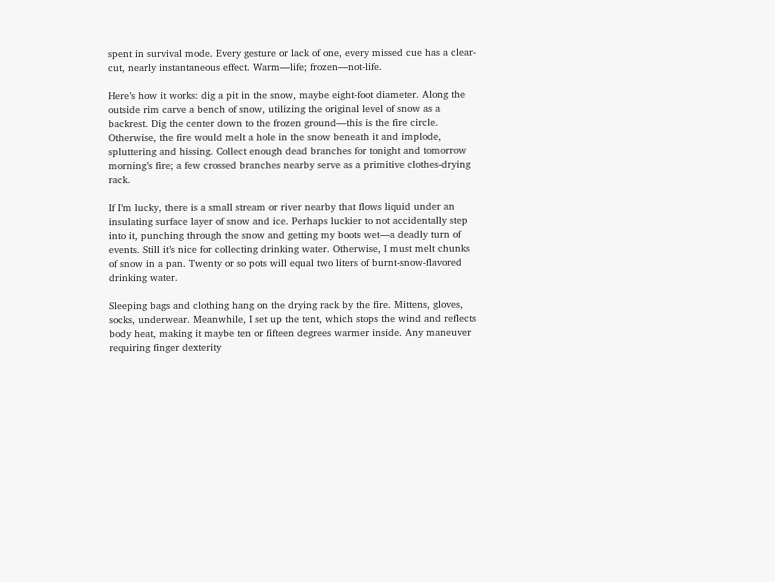spent in survival mode. Every gesture or lack of one, every missed cue has a clear-cut, nearly instantaneous effect. Warm—life; frozen—not-life.

Here’s how it works: dig a pit in the snow, maybe eight-foot diameter. Along the outside rim carve a bench of snow, utilizing the original level of snow as a backrest. Dig the center down to the frozen ground—this is the fire circle. Otherwise, the fire would melt a hole in the snow beneath it and implode, spluttering and hissing. Collect enough dead branches for tonight and tomorrow morning’s fire; a few crossed branches nearby serve as a primitive clothes-drying rack.

If I’m lucky, there is a small stream or river nearby that flows liquid under an insulating surface layer of snow and ice. Perhaps luckier to not accidentally step into it, punching through the snow and getting my boots wet—a deadly turn of events. Still it’s nice for collecting drinking water. Otherwise, I must melt chunks of snow in a pan. Twenty or so pots will equal two liters of burnt-snow-flavored drinking water.

Sleeping bags and clothing hang on the drying rack by the fire. Mittens, gloves, socks, underwear. Meanwhile, I set up the tent, which stops the wind and reflects body heat, making it maybe ten or fifteen degrees warmer inside. Any maneuver requiring finger dexterity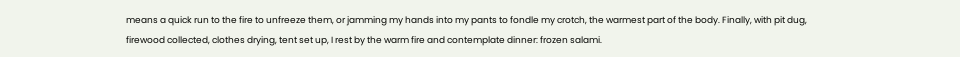means a quick run to the fire to unfreeze them, or jamming my hands into my pants to fondle my crotch, the warmest part of the body. Finally, with pit dug, firewood collected, clothes drying, tent set up, I rest by the warm fire and contemplate dinner: frozen salami.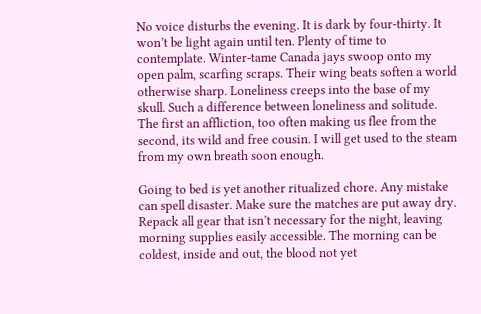No voice disturbs the evening. It is dark by four-thirty. It won’t be light again until ten. Plenty of time to contemplate. Winter-tame Canada jays swoop onto my open palm, scarfing scraps. Their wing beats soften a world otherwise sharp. Loneliness creeps into the base of my skull. Such a difference between loneliness and solitude. The first an affliction, too often making us flee from the second, its wild and free cousin. I will get used to the steam from my own breath soon enough.

Going to bed is yet another ritualized chore. Any mistake can spell disaster. Make sure the matches are put away dry. Repack all gear that isn’t necessary for the night, leaving morning supplies easily accessible. The morning can be coldest, inside and out, the blood not yet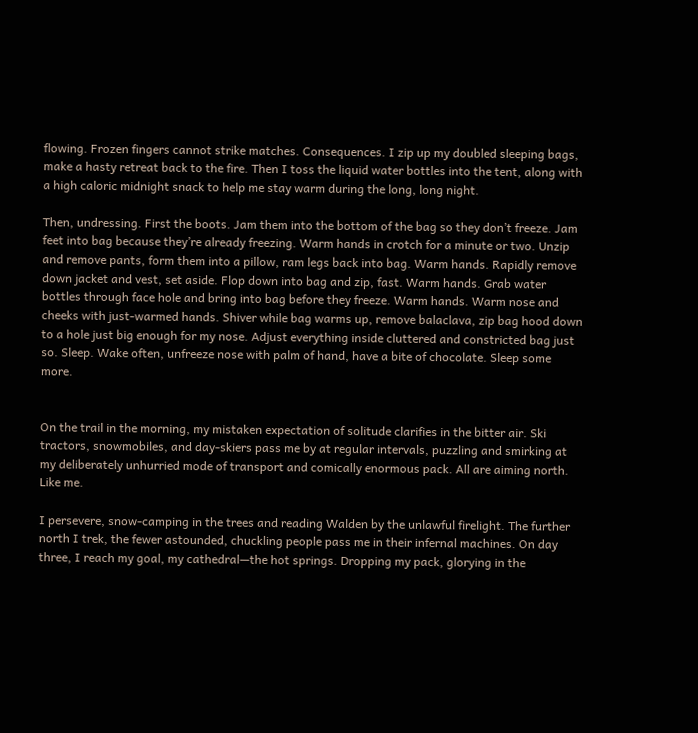flowing. Frozen fingers cannot strike matches. Consequences. I zip up my doubled sleeping bags, make a hasty retreat back to the fire. Then I toss the liquid water bottles into the tent, along with a high caloric midnight snack to help me stay warm during the long, long night.

Then, undressing. First the boots. Jam them into the bottom of the bag so they don’t freeze. Jam feet into bag because they’re already freezing. Warm hands in crotch for a minute or two. Unzip and remove pants, form them into a pillow, ram legs back into bag. Warm hands. Rapidly remove down jacket and vest, set aside. Flop down into bag and zip, fast. Warm hands. Grab water bottles through face hole and bring into bag before they freeze. Warm hands. Warm nose and cheeks with just-warmed hands. Shiver while bag warms up, remove balaclava, zip bag hood down to a hole just big enough for my nose. Adjust everything inside cluttered and constricted bag just so. Sleep. Wake often, unfreeze nose with palm of hand, have a bite of chocolate. Sleep some more.


On the trail in the morning, my mistaken expectation of solitude clarifies in the bitter air. Ski tractors, snowmobiles, and day-skiers pass me by at regular intervals, puzzling and smirking at my deliberately unhurried mode of transport and comically enormous pack. All are aiming north. Like me.

I persevere, snow-camping in the trees and reading Walden by the unlawful firelight. The further north I trek, the fewer astounded, chuckling people pass me in their infernal machines. On day three, I reach my goal, my cathedral—the hot springs. Dropping my pack, glorying in the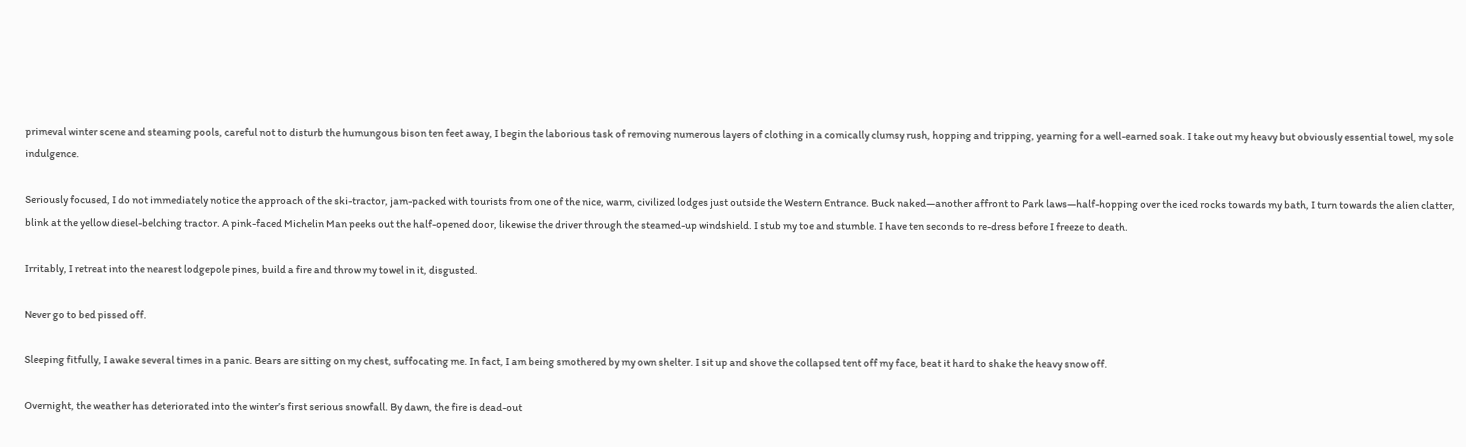primeval winter scene and steaming pools, careful not to disturb the humungous bison ten feet away, I begin the laborious task of removing numerous layers of clothing in a comically clumsy rush, hopping and tripping, yearning for a well-earned soak. I take out my heavy but obviously essential towel, my sole indulgence.

Seriously focused, I do not immediately notice the approach of the ski-tractor, jam-packed with tourists from one of the nice, warm, civilized lodges just outside the Western Entrance. Buck naked—another affront to Park laws—half-hopping over the iced rocks towards my bath, I turn towards the alien clatter, blink at the yellow diesel-belching tractor. A pink-faced Michelin Man peeks out the half-opened door, likewise the driver through the steamed-up windshield. I stub my toe and stumble. I have ten seconds to re-dress before I freeze to death.

Irritably, I retreat into the nearest lodgepole pines, build a fire and throw my towel in it, disgusted.

Never go to bed pissed off.

Sleeping fitfully, I awake several times in a panic. Bears are sitting on my chest, suffocating me. In fact, I am being smothered by my own shelter. I sit up and shove the collapsed tent off my face, beat it hard to shake the heavy snow off.

Overnight, the weather has deteriorated into the winter’s first serious snowfall. By dawn, the fire is dead-out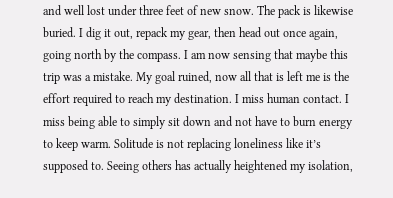and well lost under three feet of new snow. The pack is likewise buried. I dig it out, repack my gear, then head out once again, going north by the compass. I am now sensing that maybe this trip was a mistake. My goal ruined, now all that is left me is the effort required to reach my destination. I miss human contact. I miss being able to simply sit down and not have to burn energy to keep warm. Solitude is not replacing loneliness like it’s supposed to. Seeing others has actually heightened my isolation,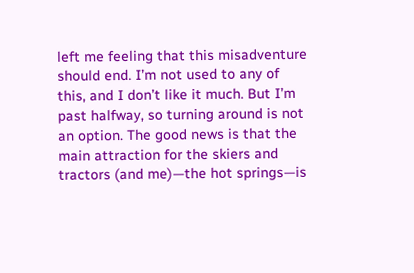left me feeling that this misadventure should end. I’m not used to any of this, and I don’t like it much. But I’m past halfway, so turning around is not an option. The good news is that the main attraction for the skiers and tractors (and me)—the hot springs—is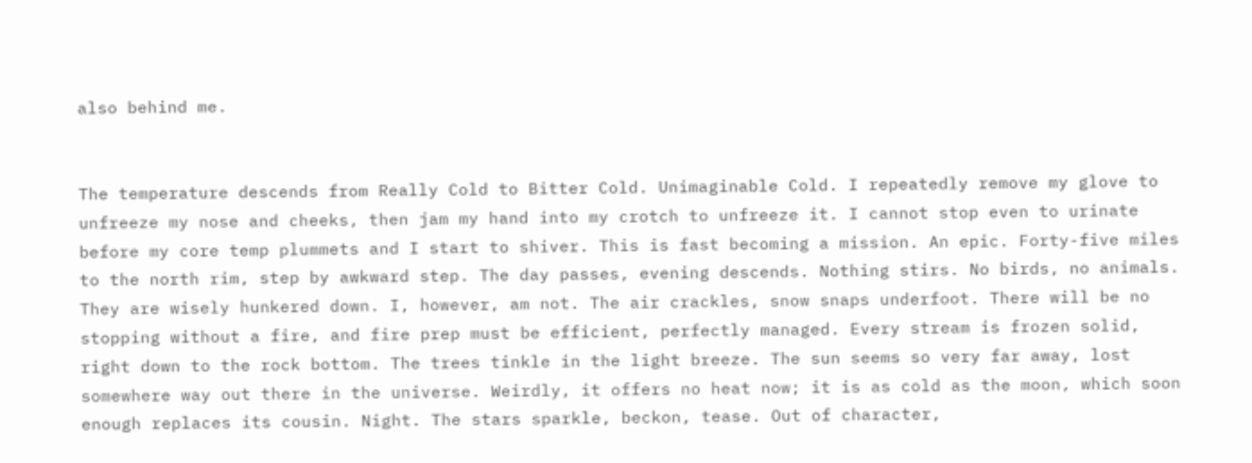also behind me.


The temperature descends from Really Cold to Bitter Cold. Unimaginable Cold. I repeatedly remove my glove to unfreeze my nose and cheeks, then jam my hand into my crotch to unfreeze it. I cannot stop even to urinate before my core temp plummets and I start to shiver. This is fast becoming a mission. An epic. Forty-five miles to the north rim, step by awkward step. The day passes, evening descends. Nothing stirs. No birds, no animals. They are wisely hunkered down. I, however, am not. The air crackles, snow snaps underfoot. There will be no stopping without a fire, and fire prep must be efficient, perfectly managed. Every stream is frozen solid, right down to the rock bottom. The trees tinkle in the light breeze. The sun seems so very far away, lost somewhere way out there in the universe. Weirdly, it offers no heat now; it is as cold as the moon, which soon enough replaces its cousin. Night. The stars sparkle, beckon, tease. Out of character,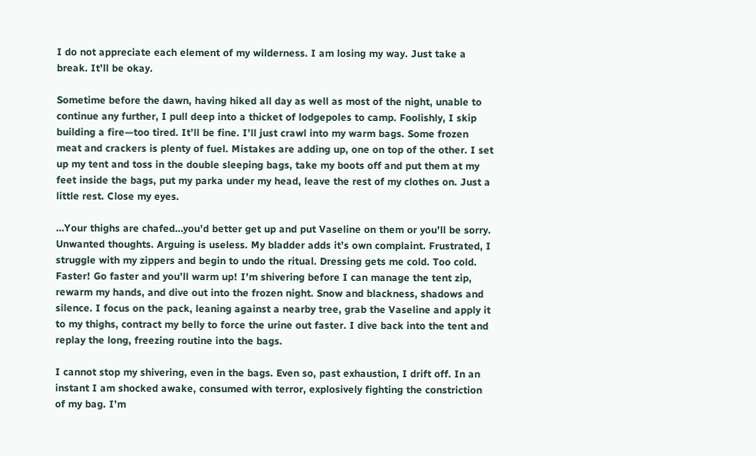I do not appreciate each element of my wilderness. I am losing my way. Just take a break. It’ll be okay.

Sometime before the dawn, having hiked all day as well as most of the night, unable to continue any further, I pull deep into a thicket of lodgepoles to camp. Foolishly, I skip building a fire—too tired. It’ll be fine. I’ll just crawl into my warm bags. Some frozen meat and crackers is plenty of fuel. Mistakes are adding up, one on top of the other. I set up my tent and toss in the double sleeping bags, take my boots off and put them at my feet inside the bags, put my parka under my head, leave the rest of my clothes on. Just a little rest. Close my eyes.

…Your thighs are chafed…you’d better get up and put Vaseline on them or you’ll be sorry. Unwanted thoughts. Arguing is useless. My bladder adds it’s own complaint. Frustrated, I struggle with my zippers and begin to undo the ritual. Dressing gets me cold. Too cold. Faster! Go faster and you’ll warm up! I’m shivering before I can manage the tent zip, rewarm my hands, and dive out into the frozen night. Snow and blackness, shadows and silence. I focus on the pack, leaning against a nearby tree, grab the Vaseline and apply it to my thighs, contract my belly to force the urine out faster. I dive back into the tent and replay the long, freezing routine into the bags.

I cannot stop my shivering, even in the bags. Even so, past exhaustion, I drift off. In an instant I am shocked awake, consumed with terror, explosively fighting the constriction of my bag. I’m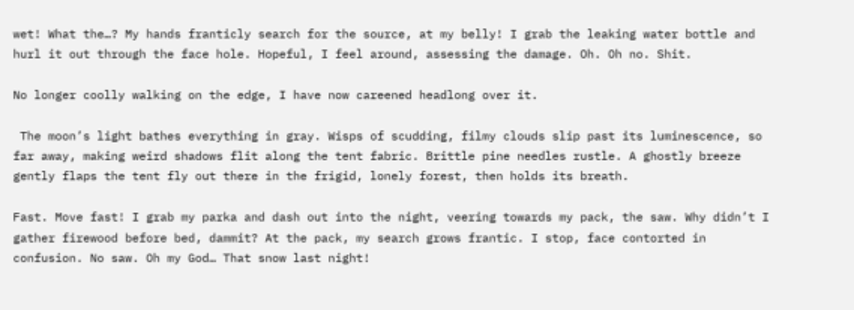wet! What the…? My hands franticly search for the source, at my belly! I grab the leaking water bottle and hurl it out through the face hole. Hopeful, I feel around, assessing the damage. Oh. Oh no. Shit.

No longer coolly walking on the edge, I have now careened headlong over it.

 The moon’s light bathes everything in gray. Wisps of scudding, filmy clouds slip past its luminescence, so far away, making weird shadows flit along the tent fabric. Brittle pine needles rustle. A ghostly breeze gently flaps the tent fly out there in the frigid, lonely forest, then holds its breath.

Fast. Move fast! I grab my parka and dash out into the night, veering towards my pack, the saw. Why didn’t I gather firewood before bed, dammit? At the pack, my search grows frantic. I stop, face contorted in confusion. No saw. Oh my God… That snow last night!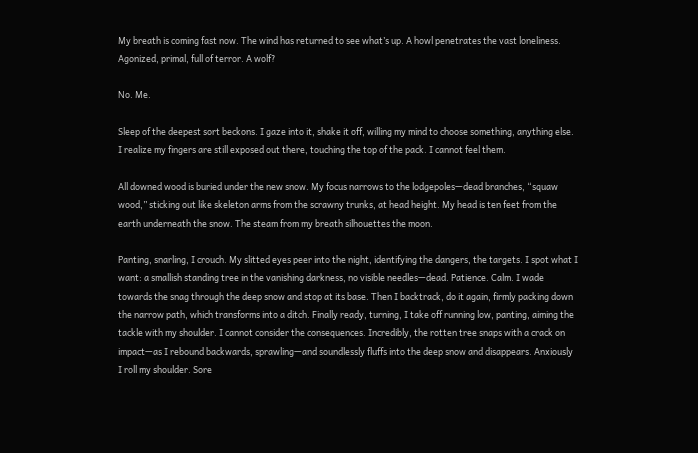My breath is coming fast now. The wind has returned to see what’s up. A howl penetrates the vast loneliness. Agonized, primal, full of terror. A wolf?

No. Me.

Sleep of the deepest sort beckons. I gaze into it, shake it off, willing my mind to choose something, anything else. I realize my fingers are still exposed out there, touching the top of the pack. I cannot feel them.

All downed wood is buried under the new snow. My focus narrows to the lodgepoles—dead branches, “squaw wood,” sticking out like skeleton arms from the scrawny trunks, at head height. My head is ten feet from the earth underneath the snow. The steam from my breath silhouettes the moon.

Panting, snarling, I crouch. My slitted eyes peer into the night, identifying the dangers, the targets. I spot what I want: a smallish standing tree in the vanishing darkness, no visible needles—dead. Patience. Calm. I wade towards the snag through the deep snow and stop at its base. Then I backtrack, do it again, firmly packing down the narrow path, which transforms into a ditch. Finally ready, turning, I take off running low, panting, aiming the tackle with my shoulder. I cannot consider the consequences. Incredibly, the rotten tree snaps with a crack on impact—as I rebound backwards, sprawling—and soundlessly fluffs into the deep snow and disappears. Anxiously I roll my shoulder. Sore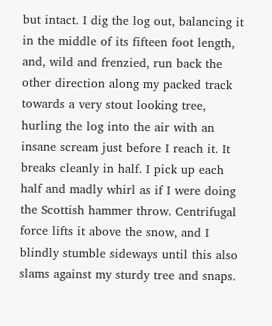but intact. I dig the log out, balancing it in the middle of its fifteen foot length, and, wild and frenzied, run back the other direction along my packed track towards a very stout looking tree, hurling the log into the air with an insane scream just before I reach it. It breaks cleanly in half. I pick up each half and madly whirl as if I were doing the Scottish hammer throw. Centrifugal force lifts it above the snow, and I blindly stumble sideways until this also slams against my sturdy tree and snaps.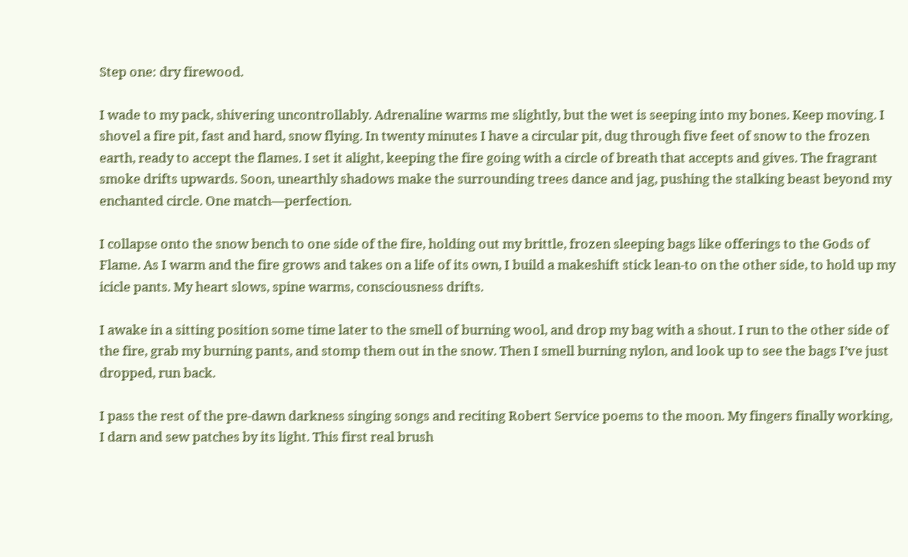Step one: dry firewood.

I wade to my pack, shivering uncontrollably. Adrenaline warms me slightly, but the wet is seeping into my bones. Keep moving. I shovel a fire pit, fast and hard, snow flying. In twenty minutes I have a circular pit, dug through five feet of snow to the frozen earth, ready to accept the flames. I set it alight, keeping the fire going with a circle of breath that accepts and gives. The fragrant smoke drifts upwards. Soon, unearthly shadows make the surrounding trees dance and jag, pushing the stalking beast beyond my enchanted circle. One match—perfection.

I collapse onto the snow bench to one side of the fire, holding out my brittle, frozen sleeping bags like offerings to the Gods of Flame. As I warm and the fire grows and takes on a life of its own, I build a makeshift stick lean-to on the other side, to hold up my icicle pants. My heart slows, spine warms, consciousness drifts.

I awake in a sitting position some time later to the smell of burning wool, and drop my bag with a shout. I run to the other side of the fire, grab my burning pants, and stomp them out in the snow. Then I smell burning nylon, and look up to see the bags I’ve just dropped, run back.

I pass the rest of the pre-dawn darkness singing songs and reciting Robert Service poems to the moon. My fingers finally working, I darn and sew patches by its light. This first real brush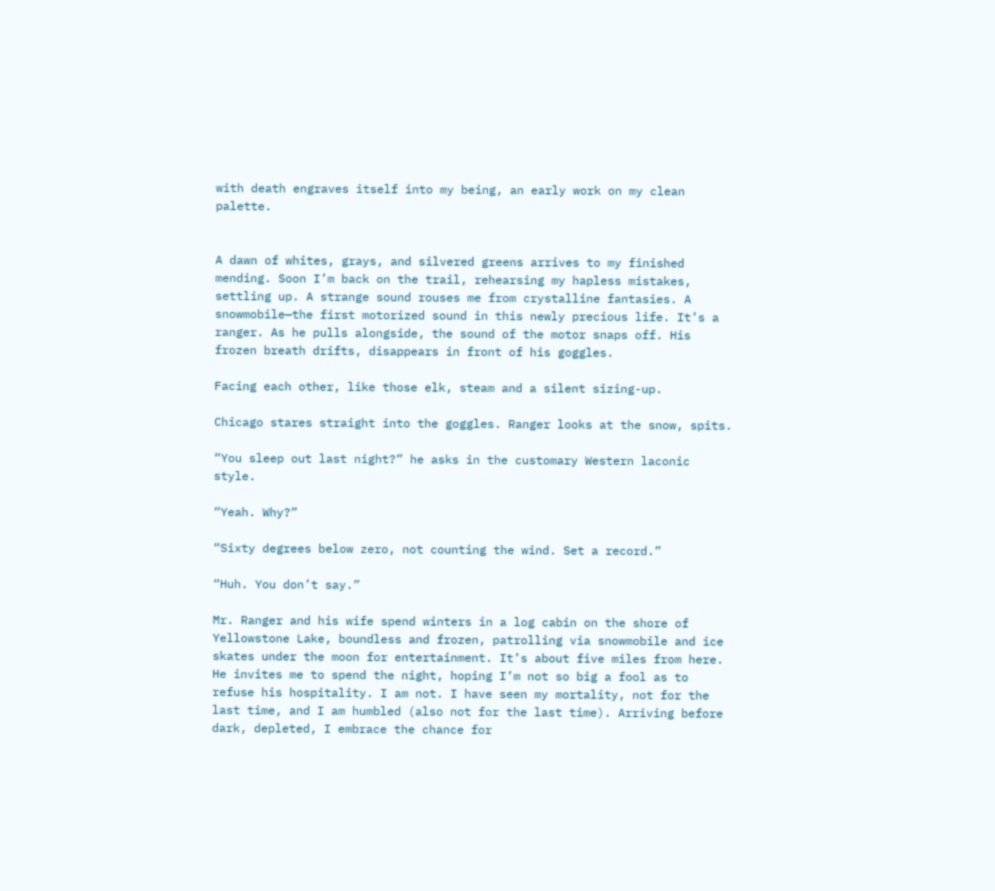with death engraves itself into my being, an early work on my clean palette.


A dawn of whites, grays, and silvered greens arrives to my finished mending. Soon I’m back on the trail, rehearsing my hapless mistakes, settling up. A strange sound rouses me from crystalline fantasies. A snowmobile—the first motorized sound in this newly precious life. It’s a ranger. As he pulls alongside, the sound of the motor snaps off. His frozen breath drifts, disappears in front of his goggles.

Facing each other, like those elk, steam and a silent sizing-up.

Chicago stares straight into the goggles. Ranger looks at the snow, spits.

“You sleep out last night?” he asks in the customary Western laconic style.

“Yeah. Why?”

“Sixty degrees below zero, not counting the wind. Set a record.”

“Huh. You don’t say.”

Mr. Ranger and his wife spend winters in a log cabin on the shore of Yellowstone Lake, boundless and frozen, patrolling via snowmobile and ice skates under the moon for entertainment. It’s about five miles from here. He invites me to spend the night, hoping I’m not so big a fool as to refuse his hospitality. I am not. I have seen my mortality, not for the last time, and I am humbled (also not for the last time). Arriving before dark, depleted, I embrace the chance for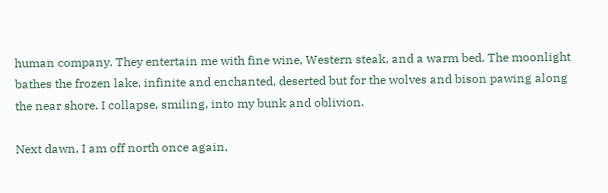human company. They entertain me with fine wine, Western steak, and a warm bed. The moonlight bathes the frozen lake, infinite and enchanted, deserted but for the wolves and bison pawing along the near shore. I collapse, smiling, into my bunk and oblivion.

Next dawn, I am off north once again,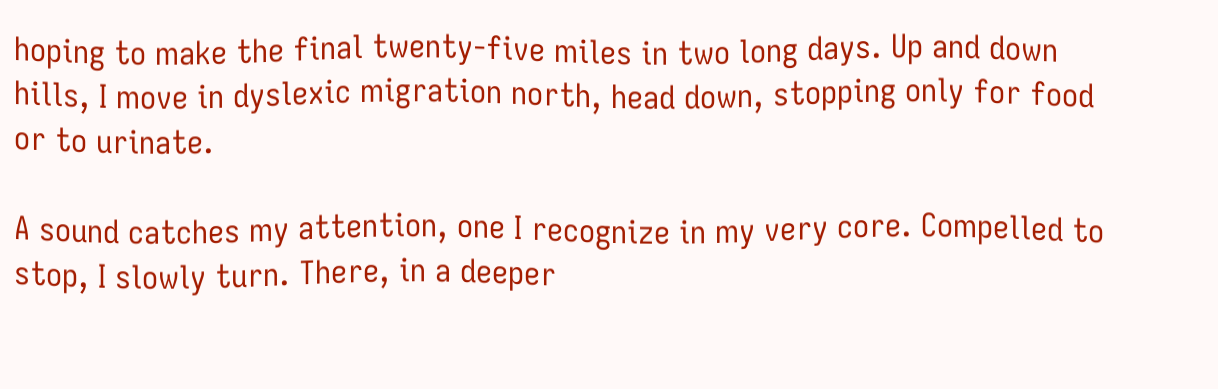hoping to make the final twenty-five miles in two long days. Up and down hills, I move in dyslexic migration north, head down, stopping only for food or to urinate.

A sound catches my attention, one I recognize in my very core. Compelled to stop, I slowly turn. There, in a deeper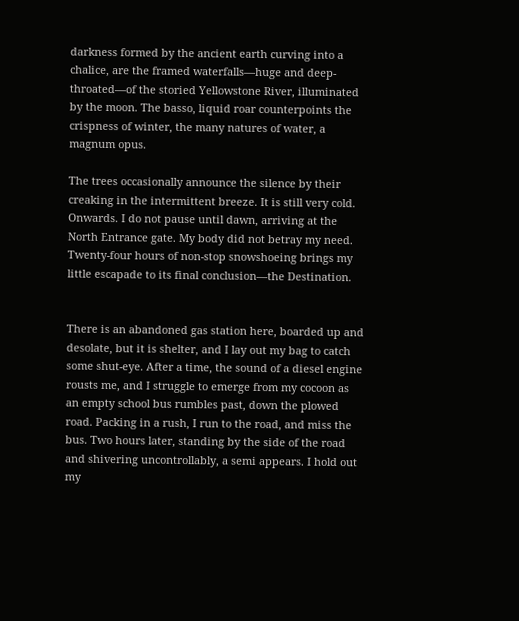darkness formed by the ancient earth curving into a chalice, are the framed waterfalls—huge and deep-throated—of the storied Yellowstone River, illuminated by the moon. The basso, liquid roar counterpoints the crispness of winter, the many natures of water, a magnum opus.

The trees occasionally announce the silence by their creaking in the intermittent breeze. It is still very cold. Onwards. I do not pause until dawn, arriving at the North Entrance gate. My body did not betray my need. Twenty-four hours of non-stop snowshoeing brings my little escapade to its final conclusion—the Destination.


There is an abandoned gas station here, boarded up and desolate, but it is shelter, and I lay out my bag to catch some shut-eye. After a time, the sound of a diesel engine rousts me, and I struggle to emerge from my cocoon as an empty school bus rumbles past, down the plowed road. Packing in a rush, I run to the road, and miss the bus. Two hours later, standing by the side of the road and shivering uncontrollably, a semi appears. I hold out my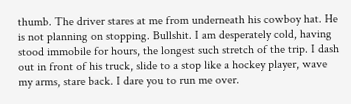thumb. The driver stares at me from underneath his cowboy hat. He is not planning on stopping. Bullshit. I am desperately cold, having stood immobile for hours, the longest such stretch of the trip. I dash out in front of his truck, slide to a stop like a hockey player, wave my arms, stare back. I dare you to run me over.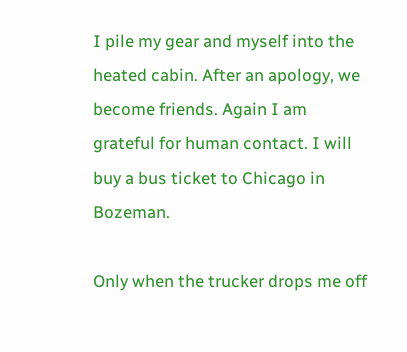I pile my gear and myself into the heated cabin. After an apology, we become friends. Again I am grateful for human contact. I will buy a bus ticket to Chicago in Bozeman.

Only when the trucker drops me off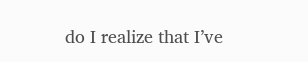do I realize that I’ve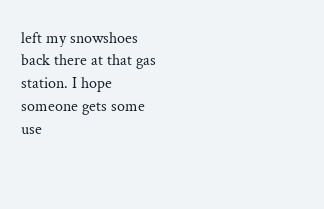left my snowshoes back there at that gas station. I hope someone gets some use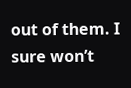out of them. I sure won’t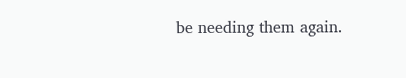be needing them again.